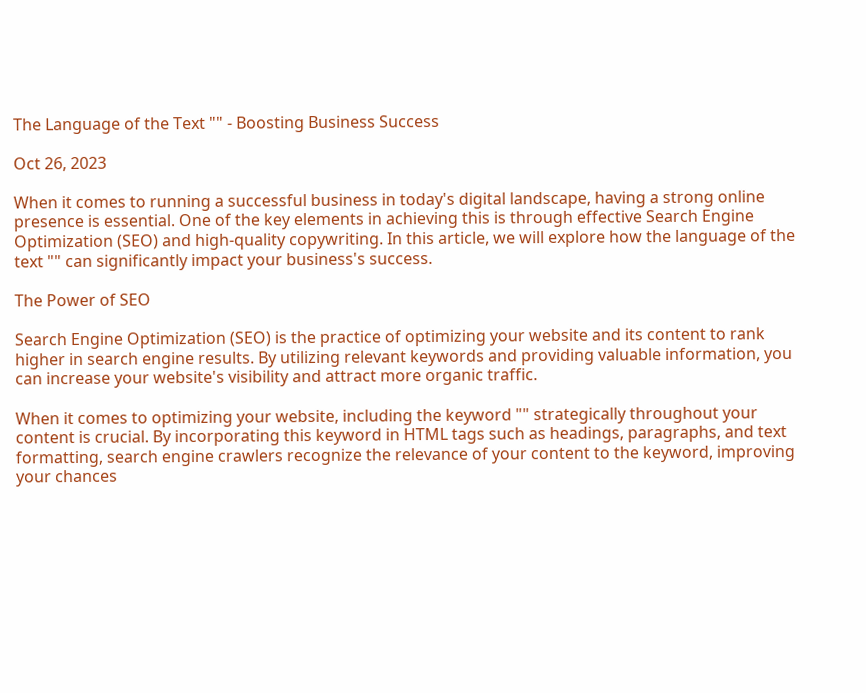The Language of the Text "" - Boosting Business Success

Oct 26, 2023

When it comes to running a successful business in today's digital landscape, having a strong online presence is essential. One of the key elements in achieving this is through effective Search Engine Optimization (SEO) and high-quality copywriting. In this article, we will explore how the language of the text "" can significantly impact your business's success.

The Power of SEO

Search Engine Optimization (SEO) is the practice of optimizing your website and its content to rank higher in search engine results. By utilizing relevant keywords and providing valuable information, you can increase your website's visibility and attract more organic traffic.

When it comes to optimizing your website, including the keyword "" strategically throughout your content is crucial. By incorporating this keyword in HTML tags such as headings, paragraphs, and text formatting, search engine crawlers recognize the relevance of your content to the keyword, improving your chances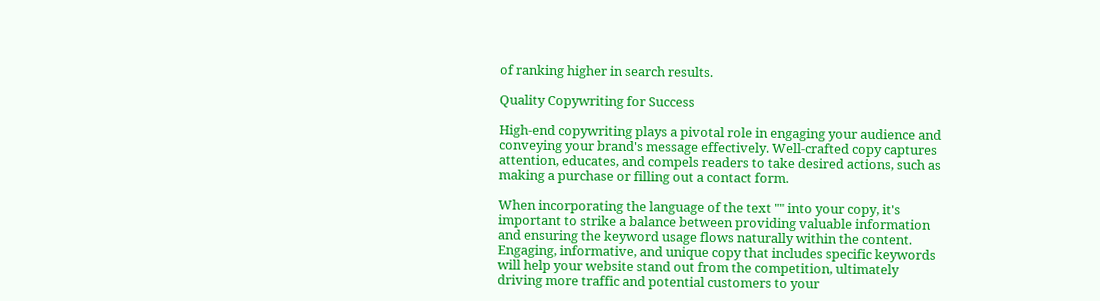of ranking higher in search results.

Quality Copywriting for Success

High-end copywriting plays a pivotal role in engaging your audience and conveying your brand's message effectively. Well-crafted copy captures attention, educates, and compels readers to take desired actions, such as making a purchase or filling out a contact form.

When incorporating the language of the text "" into your copy, it's important to strike a balance between providing valuable information and ensuring the keyword usage flows naturally within the content. Engaging, informative, and unique copy that includes specific keywords will help your website stand out from the competition, ultimately driving more traffic and potential customers to your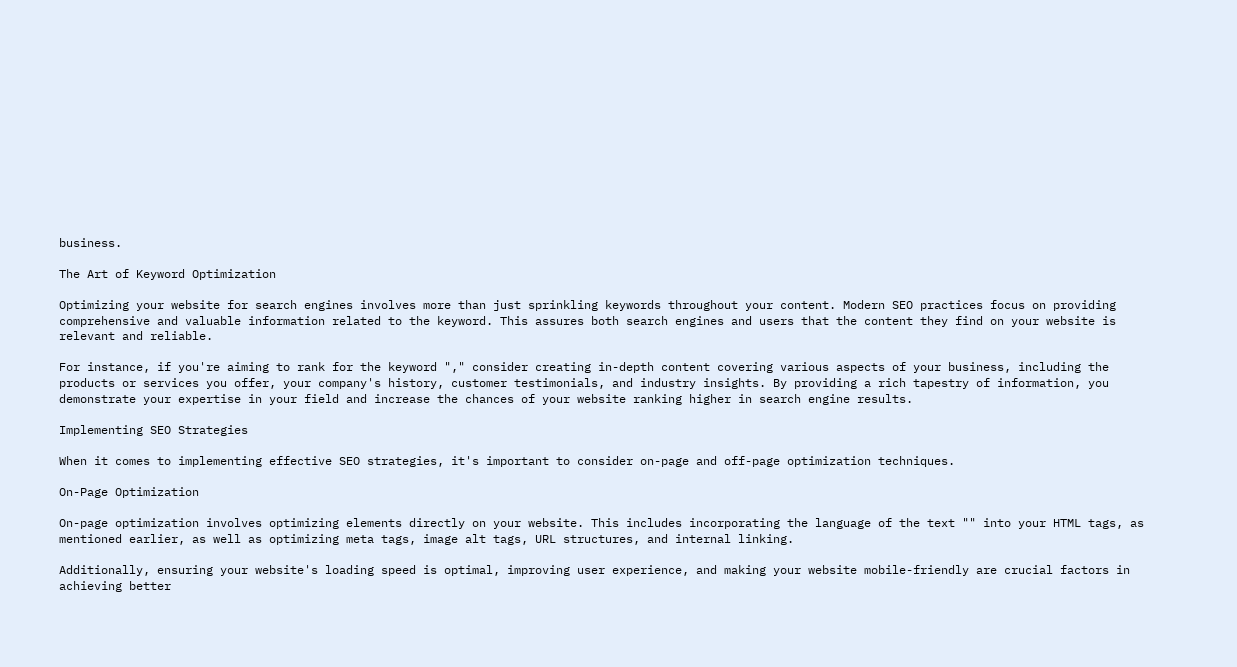business.

The Art of Keyword Optimization

Optimizing your website for search engines involves more than just sprinkling keywords throughout your content. Modern SEO practices focus on providing comprehensive and valuable information related to the keyword. This assures both search engines and users that the content they find on your website is relevant and reliable.

For instance, if you're aiming to rank for the keyword "," consider creating in-depth content covering various aspects of your business, including the products or services you offer, your company's history, customer testimonials, and industry insights. By providing a rich tapestry of information, you demonstrate your expertise in your field and increase the chances of your website ranking higher in search engine results.

Implementing SEO Strategies

When it comes to implementing effective SEO strategies, it's important to consider on-page and off-page optimization techniques.

On-Page Optimization

On-page optimization involves optimizing elements directly on your website. This includes incorporating the language of the text "" into your HTML tags, as mentioned earlier, as well as optimizing meta tags, image alt tags, URL structures, and internal linking.

Additionally, ensuring your website's loading speed is optimal, improving user experience, and making your website mobile-friendly are crucial factors in achieving better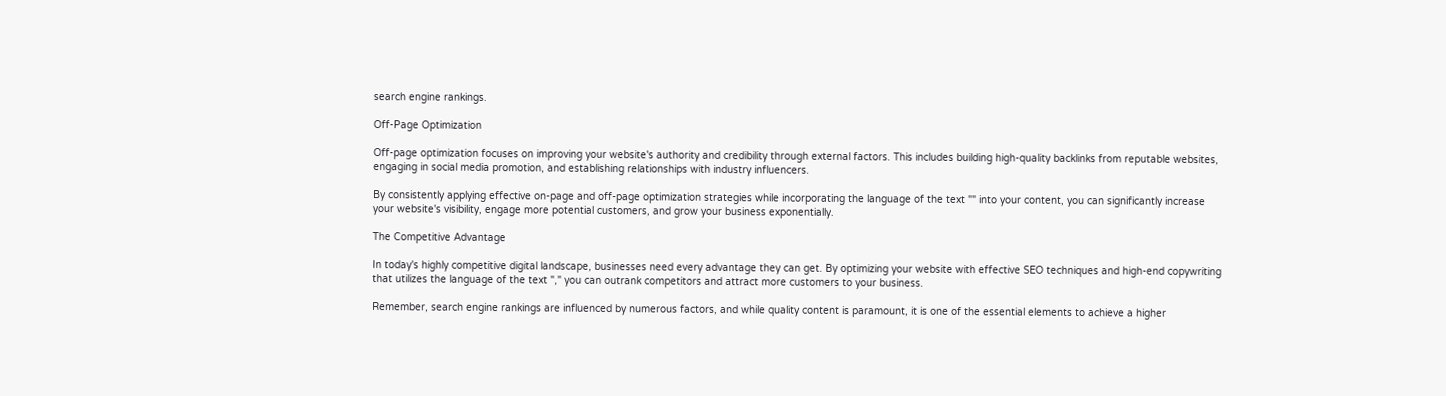search engine rankings.

Off-Page Optimization

Off-page optimization focuses on improving your website's authority and credibility through external factors. This includes building high-quality backlinks from reputable websites, engaging in social media promotion, and establishing relationships with industry influencers.

By consistently applying effective on-page and off-page optimization strategies while incorporating the language of the text "" into your content, you can significantly increase your website's visibility, engage more potential customers, and grow your business exponentially.

The Competitive Advantage

In today's highly competitive digital landscape, businesses need every advantage they can get. By optimizing your website with effective SEO techniques and high-end copywriting that utilizes the language of the text "," you can outrank competitors and attract more customers to your business.

Remember, search engine rankings are influenced by numerous factors, and while quality content is paramount, it is one of the essential elements to achieve a higher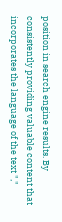position in search engine results. By consistently providing valuable content that incorporates the language of the text ","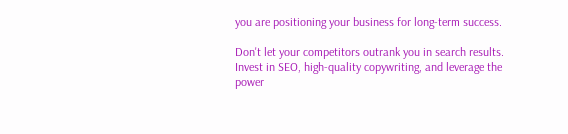you are positioning your business for long-term success.

Don't let your competitors outrank you in search results. Invest in SEO, high-quality copywriting, and leverage the power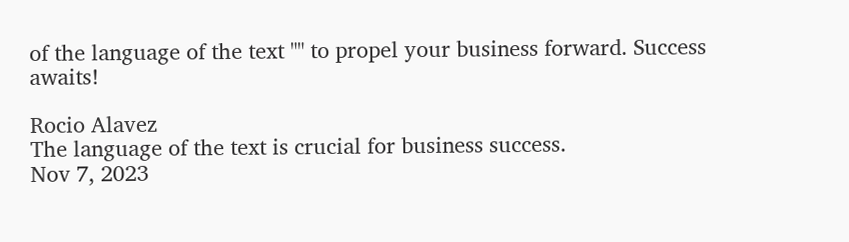of the language of the text "" to propel your business forward. Success awaits!

Rocio Alavez
The language of the text is crucial for business success.
Nov 7, 2023